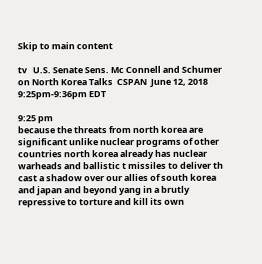Skip to main content

tv   U.S. Senate Sens. Mc Connell and Schumer on North Korea Talks  CSPAN  June 12, 2018 9:25pm-9:36pm EDT

9:25 pm
because the threats from north korea are significant unlike nuclear programs of other countries north korea already has nuclear warheads and ballistic t missiles to deliver th cast a shadow over our allies of south korea and japan and beyond yang in a brutly repressive to torture and kill its own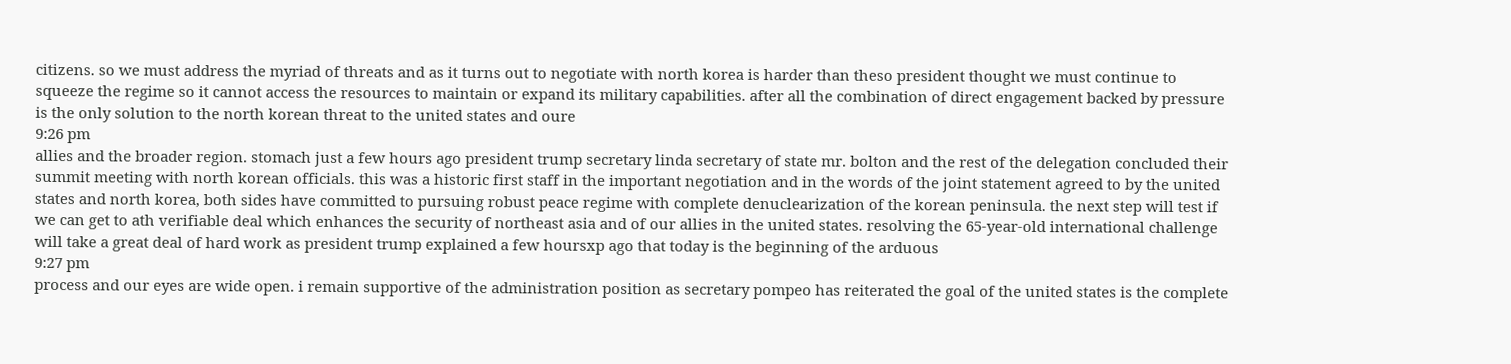citizens. so we must address the myriad of threats and as it turns out to negotiate with north korea is harder than theso president thought we must continue to squeeze the regime so it cannot access the resources to maintain or expand its military capabilities. after all the combination of direct engagement backed by pressure is the only solution to the north korean threat to the united states and oure
9:26 pm
allies and the broader region. stomach just a few hours ago president trump secretary linda secretary of state mr. bolton and the rest of the delegation concluded their summit meeting with north korean officials. this was a historic first staff in the important negotiation and in the words of the joint statement agreed to by the united states and north korea, both sides have committed to pursuing robust peace regime with complete denuclearization of the korean peninsula. the next step will test if we can get to ath verifiable deal which enhances the security of northeast asia and of our allies in the united states. resolving the 65-year-old international challenge will take a great deal of hard work as president trump explained a few hoursxp ago that today is the beginning of the arduous
9:27 pm
process and our eyes are wide open. i remain supportive of the administration position as secretary pompeo has reiterated the goal of the united states is the complete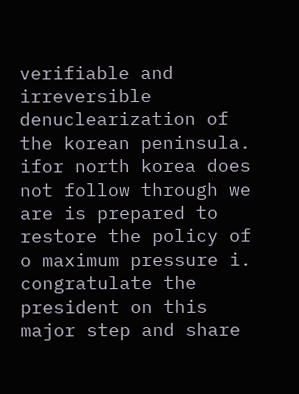verifiable and irreversible denuclearization of the korean peninsula. ifor north korea does not follow through we are is prepared to restore the policy of o maximum pressure i. congratulate the president on this major step and share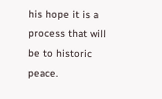his hope it is a process that will be to historic peace.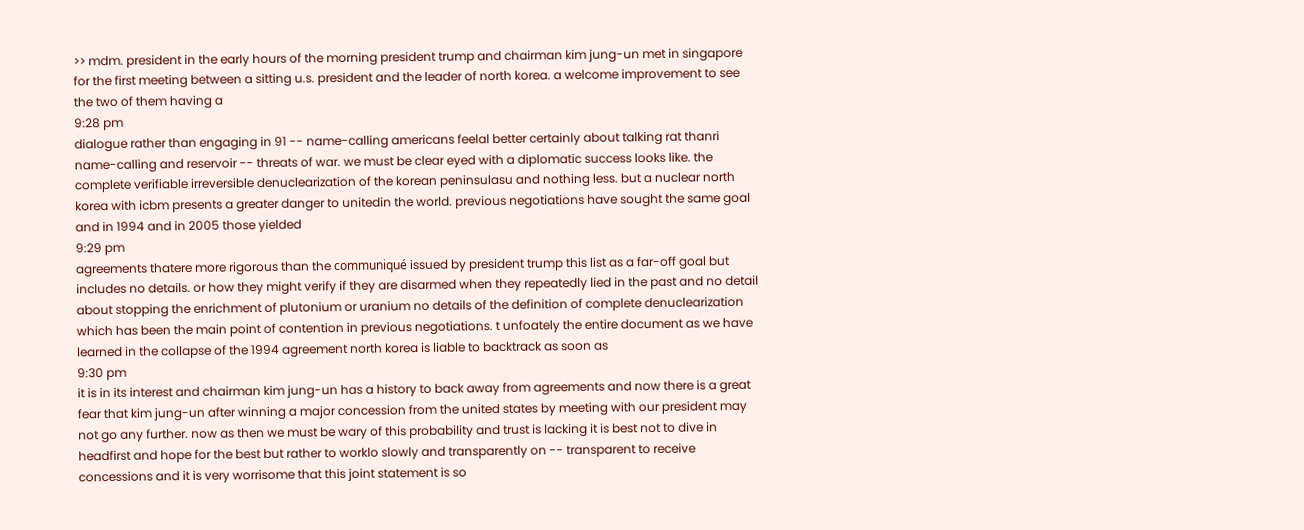>> mdm. president in the early hours of the morning president trump and chairman kim jung-un met in singapore for the first meeting between a sitting u.s. president and the leader of north korea. a welcome improvement to see the two of them having a
9:28 pm
dialogue rather than engaging in 91 -- name-calling americans feelal better certainly about talking rat thanri name-calling and reservoir -- threats of war. we must be clear eyed with a diplomatic success looks like. the complete verifiable irreversible denuclearization of the korean peninsulasu and nothing less. but a nuclear north korea with icbm presents a greater danger to unitedin the world. previous negotiations have sought the same goal and in 1994 and in 2005 those yielded
9:29 pm
agreements thatere more rigorous than the communiqué issued by president trump this list as a far-off goal but includes no details. or how they might verify if they are disarmed when they repeatedly lied in the past and no detail about stopping the enrichment of plutonium or uranium no details of the definition of complete denuclearization which has been the main point of contention in previous negotiations. t unfoately the entire document as we have learned in the collapse of the 1994 agreement north korea is liable to backtrack as soon as
9:30 pm
it is in its interest and chairman kim jung-un has a history to back away from agreements and now there is a great fear that kim jung-un after winning a major concession from the united states by meeting with our president may not go any further. now as then we must be wary of this probability and trust is lacking it is best not to dive in headfirst and hope for the best but rather to worklo slowly and transparently on -- transparent to receive concessions and it is very worrisome that this joint statement is so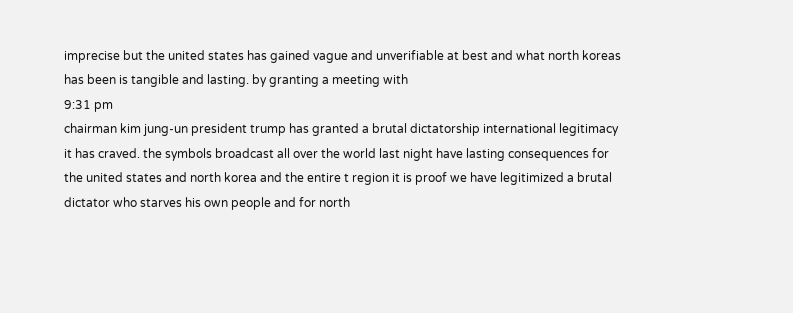imprecise but the united states has gained vague and unverifiable at best and what north koreas has been is tangible and lasting. by granting a meeting with
9:31 pm
chairman kim jung-un president trump has granted a brutal dictatorship international legitimacy it has craved. the symbols broadcast all over the world last night have lasting consequences for the united states and north korea and the entire t region it is proof we have legitimized a brutal dictator who starves his own people and for north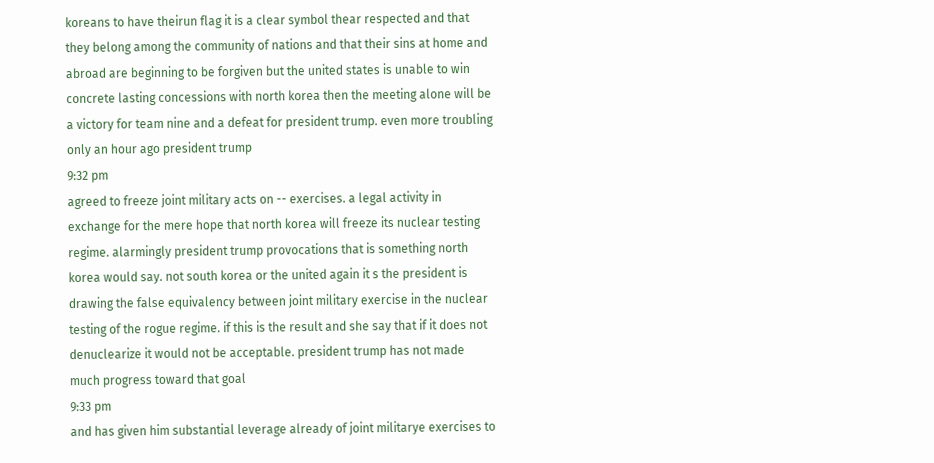koreans to have theirun flag it is a clear symbol thear respected and that they belong among the community of nations and that their sins at home and abroad are beginning to be forgiven but the united states is unable to win concrete lasting concessions with north korea then the meeting alone will be a victory for team nine and a defeat for president trump. even more troubling only an hour ago president trump
9:32 pm
agreed to freeze joint military acts on -- exercises. a legal activity in exchange for the mere hope that north korea will freeze its nuclear testing regime. alarmingly president trump provocations that is something north korea would say. not south korea or the united again it s the president is drawing the false equivalency between joint military exercise in the nuclear testing of the rogue regime. if this is the result and she say that if it does not denuclearize it would not be acceptable. president trump has not made much progress toward that goal
9:33 pm
and has given him substantial leverage already of joint militarye exercises to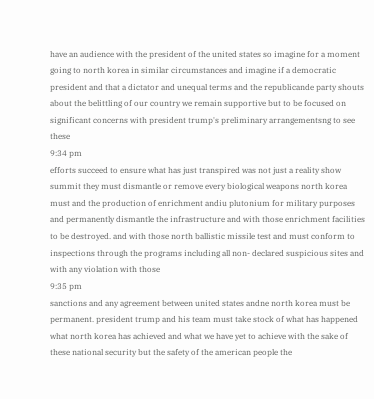have an audience with the president of the united states so imagine for a moment going to north korea in similar circumstances and imagine if a democratic president and that a dictator and unequal terms and the republicande party shouts about the belittling of our country we remain supportive but to be focused on significant concerns with president trump's preliminary arrangementsng to see these
9:34 pm
efforts succeed to ensure what has just transpired was not just a reality show summit they must dismantle or remove every biological weapons north korea must and the production of enrichment andiu plutonium for military purposes and permanently dismantle the infrastructure and with those enrichment facilities to be destroyed. and with those north ballistic missile test and must conform to inspections through the programs including all non- declared suspicious sites and with any violation with those
9:35 pm
sanctions and any agreement between united states andne north korea must be permanent. president trump and his team must take stock of what has happened what north korea has achieved and what we have yet to achieve with the sake of these national security but the safety of the american people the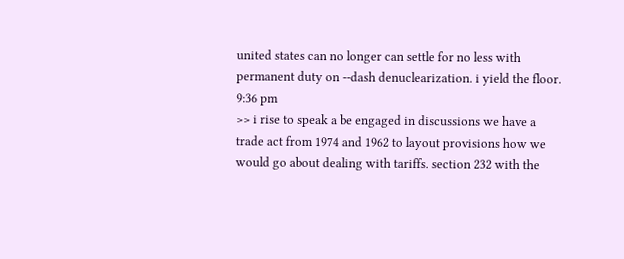united states can no longer can settle for no less with permanent duty on --dash denuclearization. i yield the floor.
9:36 pm
>> i rise to speak a be engaged in discussions we have a trade act from 1974 and 1962 to layout provisions how we would go about dealing with tariffs. section 232 with the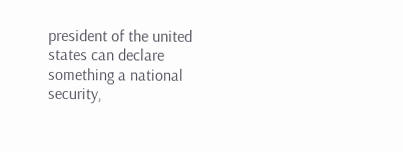president of the united states can declare something a national security,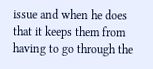issue and when he does that it keeps them from having to go through the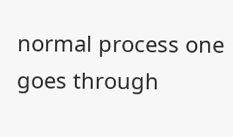normal process one goes through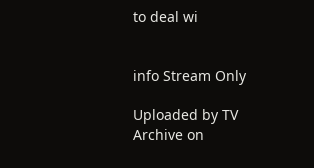to deal wi


info Stream Only

Uploaded by TV Archive on